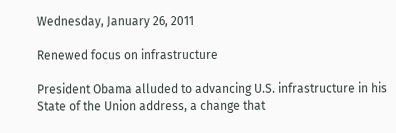Wednesday, January 26, 2011

Renewed focus on infrastructure

President Obama alluded to advancing U.S. infrastructure in his State of the Union address, a change that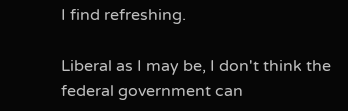I find refreshing.

Liberal as I may be, I don't think the federal government can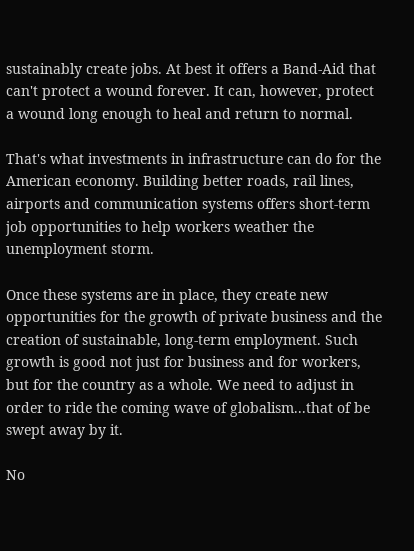sustainably create jobs. At best it offers a Band-Aid that can't protect a wound forever. It can, however, protect a wound long enough to heal and return to normal.

That's what investments in infrastructure can do for the American economy. Building better roads, rail lines, airports and communication systems offers short-term job opportunities to help workers weather the unemployment storm.

Once these systems are in place, they create new opportunities for the growth of private business and the creation of sustainable, long-term employment. Such growth is good not just for business and for workers, but for the country as a whole. We need to adjust in order to ride the coming wave of globalism...that of be swept away by it.

No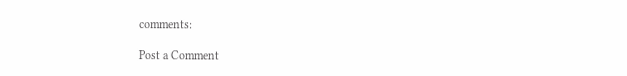comments:

Post a Comment